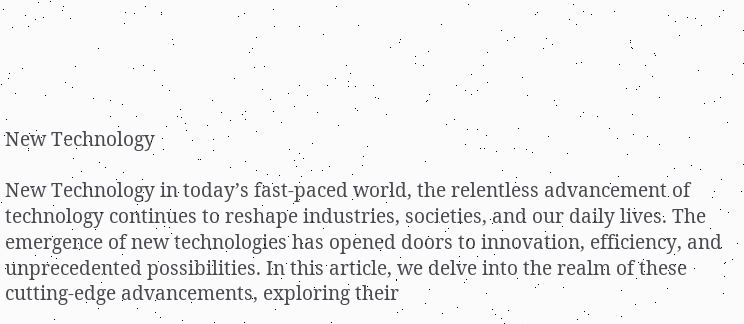New Technology

New Technology in today’s fast-paced world, the relentless advancement of technology continues to reshape industries, societies, and our daily lives. The emergence of new technologies has opened doors to innovation, efficiency, and unprecedented possibilities. In this article, we delve into the realm of these cutting-edge advancements, exploring their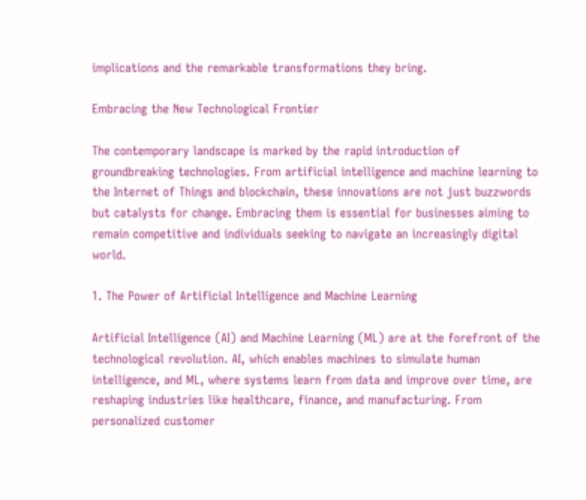implications and the remarkable transformations they bring.

Embracing the New Technological Frontier

The contemporary landscape is marked by the rapid introduction of groundbreaking technologies. From artificial intelligence and machine learning to the Internet of Things and blockchain, these innovations are not just buzzwords but catalysts for change. Embracing them is essential for businesses aiming to remain competitive and individuals seeking to navigate an increasingly digital world.

1. The Power of Artificial Intelligence and Machine Learning

Artificial Intelligence (AI) and Machine Learning (ML) are at the forefront of the technological revolution. AI, which enables machines to simulate human intelligence, and ML, where systems learn from data and improve over time, are reshaping industries like healthcare, finance, and manufacturing. From personalized customer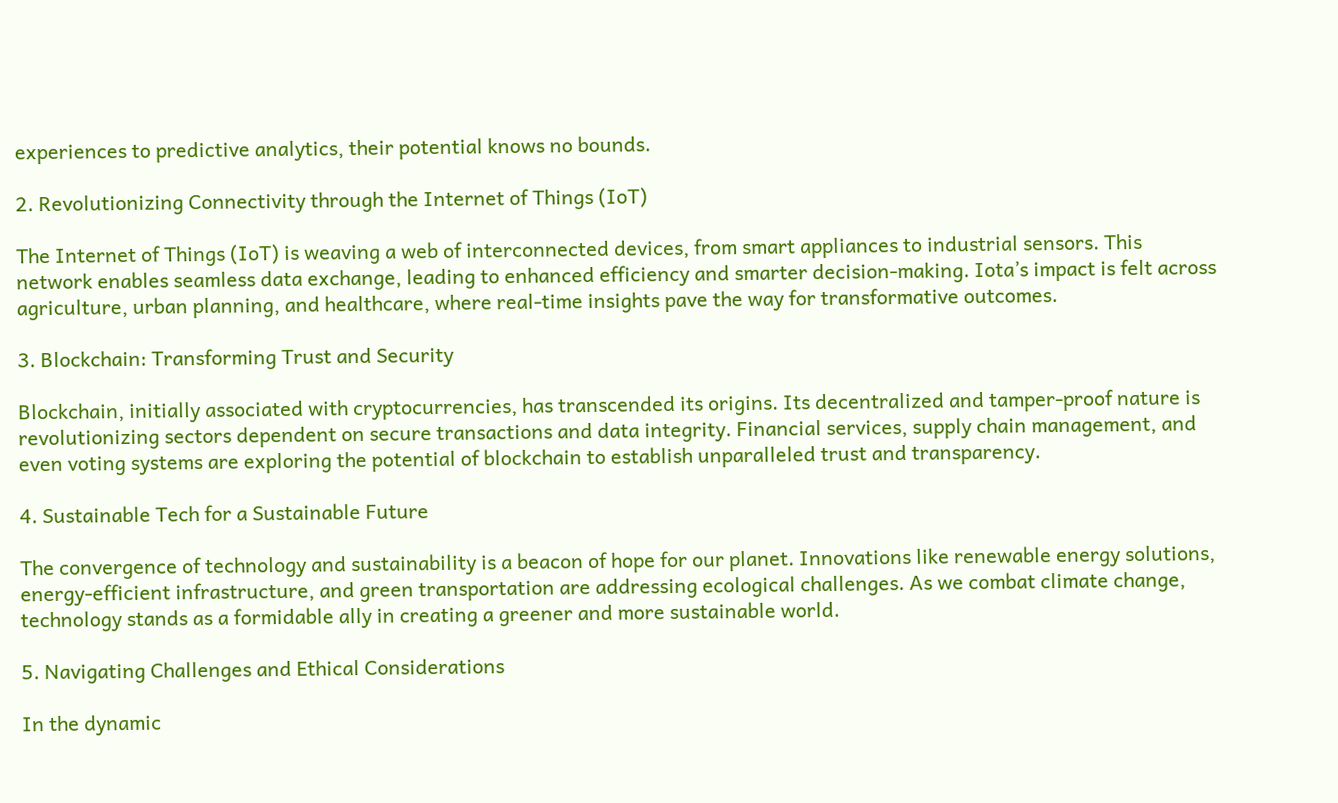experiences to predictive analytics, their potential knows no bounds.

2. Revolutionizing Connectivity through the Internet of Things (IoT)

The Internet of Things (IoT) is weaving a web of interconnected devices, from smart appliances to industrial sensors. This network enables seamless data exchange, leading to enhanced efficiency and smarter decision-making. Iota’s impact is felt across agriculture, urban planning, and healthcare, where real-time insights pave the way for transformative outcomes.

3. Blockchain: Transforming Trust and Security

Blockchain, initially associated with cryptocurrencies, has transcended its origins. Its decentralized and tamper-proof nature is revolutionizing sectors dependent on secure transactions and data integrity. Financial services, supply chain management, and even voting systems are exploring the potential of blockchain to establish unparalleled trust and transparency.

4. Sustainable Tech for a Sustainable Future

The convergence of technology and sustainability is a beacon of hope for our planet. Innovations like renewable energy solutions, energy-efficient infrastructure, and green transportation are addressing ecological challenges. As we combat climate change, technology stands as a formidable ally in creating a greener and more sustainable world.

5. Navigating Challenges and Ethical Considerations

In the dynamic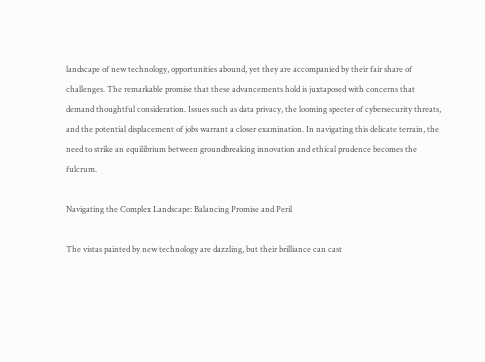landscape of new technology, opportunities abound, yet they are accompanied by their fair share of challenges. The remarkable promise that these advancements hold is juxtaposed with concerns that demand thoughtful consideration. Issues such as data privacy, the looming specter of cybersecurity threats, and the potential displacement of jobs warrant a closer examination. In navigating this delicate terrain, the need to strike an equilibrium between groundbreaking innovation and ethical prudence becomes the fulcrum.

Navigating the Complex Landscape: Balancing Promise and Peril

The vistas painted by new technology are dazzling, but their brilliance can cast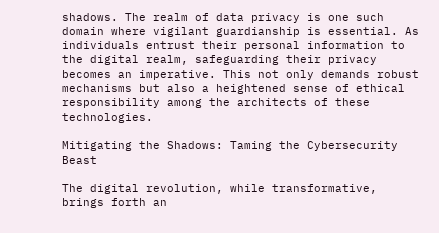shadows. The realm of data privacy is one such domain where vigilant guardianship is essential. As individuals entrust their personal information to the digital realm, safeguarding their privacy becomes an imperative. This not only demands robust mechanisms but also a heightened sense of ethical responsibility among the architects of these technologies.

Mitigating the Shadows: Taming the Cybersecurity Beast

The digital revolution, while transformative, brings forth an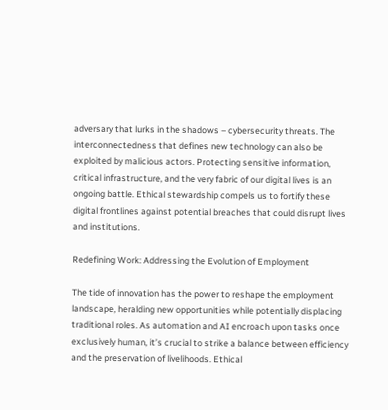adversary that lurks in the shadows – cybersecurity threats. The interconnectedness that defines new technology can also be exploited by malicious actors. Protecting sensitive information, critical infrastructure, and the very fabric of our digital lives is an ongoing battle. Ethical stewardship compels us to fortify these digital frontlines against potential breaches that could disrupt lives and institutions.

Redefining Work: Addressing the Evolution of Employment

The tide of innovation has the power to reshape the employment landscape, heralding new opportunities while potentially displacing traditional roles. As automation and AI encroach upon tasks once exclusively human, it’s crucial to strike a balance between efficiency and the preservation of livelihoods. Ethical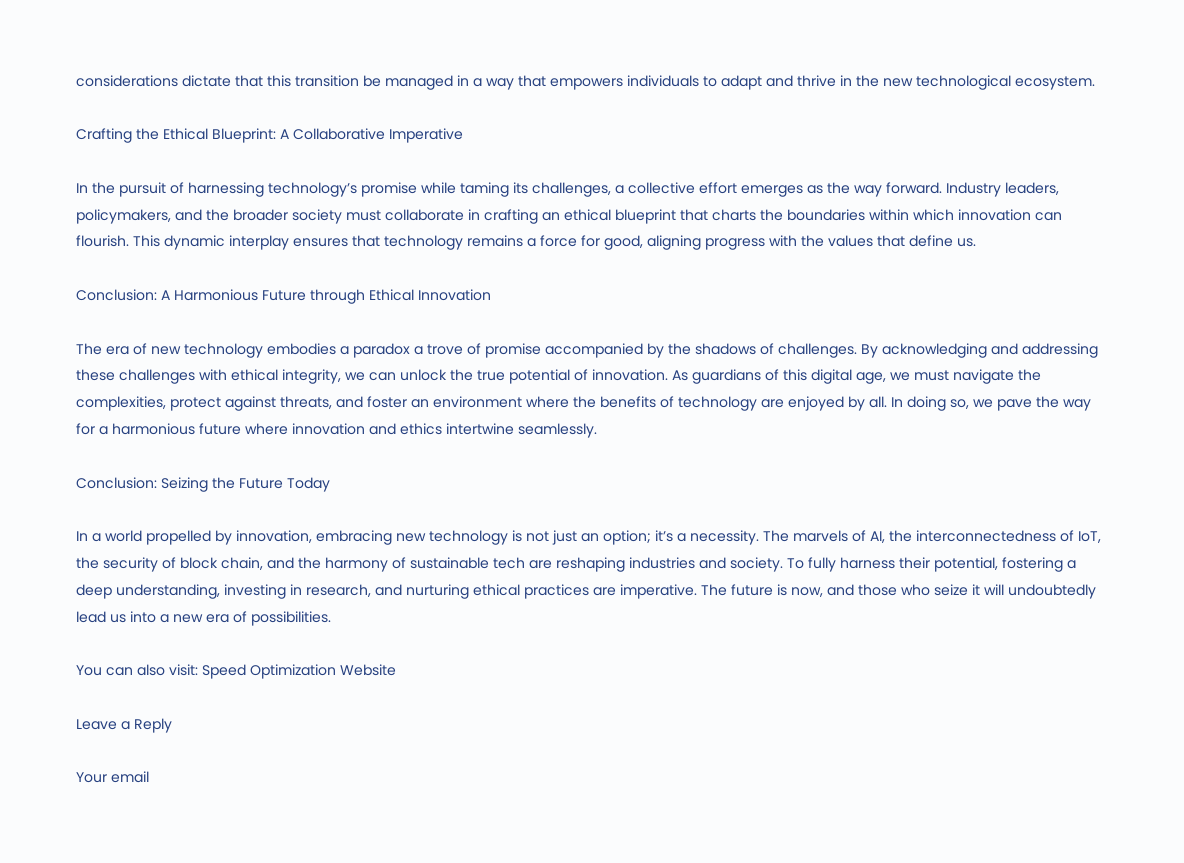considerations dictate that this transition be managed in a way that empowers individuals to adapt and thrive in the new technological ecosystem.

Crafting the Ethical Blueprint: A Collaborative Imperative

In the pursuit of harnessing technology’s promise while taming its challenges, a collective effort emerges as the way forward. Industry leaders, policymakers, and the broader society must collaborate in crafting an ethical blueprint that charts the boundaries within which innovation can flourish. This dynamic interplay ensures that technology remains a force for good, aligning progress with the values that define us.

Conclusion: A Harmonious Future through Ethical Innovation

The era of new technology embodies a paradox a trove of promise accompanied by the shadows of challenges. By acknowledging and addressing these challenges with ethical integrity, we can unlock the true potential of innovation. As guardians of this digital age, we must navigate the complexities, protect against threats, and foster an environment where the benefits of technology are enjoyed by all. In doing so, we pave the way for a harmonious future where innovation and ethics intertwine seamlessly.

Conclusion: Seizing the Future Today

In a world propelled by innovation, embracing new technology is not just an option; it’s a necessity. The marvels of AI, the interconnectedness of IoT, the security of block chain, and the harmony of sustainable tech are reshaping industries and society. To fully harness their potential, fostering a deep understanding, investing in research, and nurturing ethical practices are imperative. The future is now, and those who seize it will undoubtedly lead us into a new era of possibilities.

You can also visit: Speed Optimization Website

Leave a Reply

Your email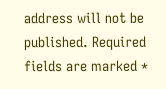address will not be published. Required fields are marked *